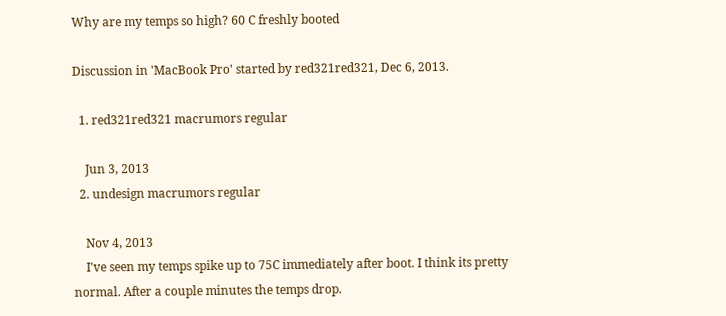Why are my temps so high? 60 C freshly booted

Discussion in 'MacBook Pro' started by red321red321, Dec 6, 2013.

  1. red321red321 macrumors regular

    Jun 3, 2013
  2. undesign macrumors regular

    Nov 4, 2013
    I've seen my temps spike up to 75C immediately after boot. I think its pretty normal. After a couple minutes the temps drop.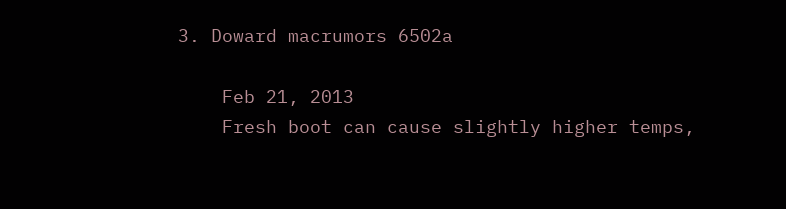3. Doward macrumors 6502a

    Feb 21, 2013
    Fresh boot can cause slightly higher temps,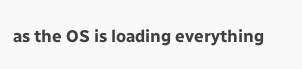as the OS is loading everything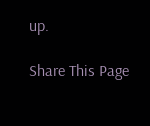up.

Share This Page